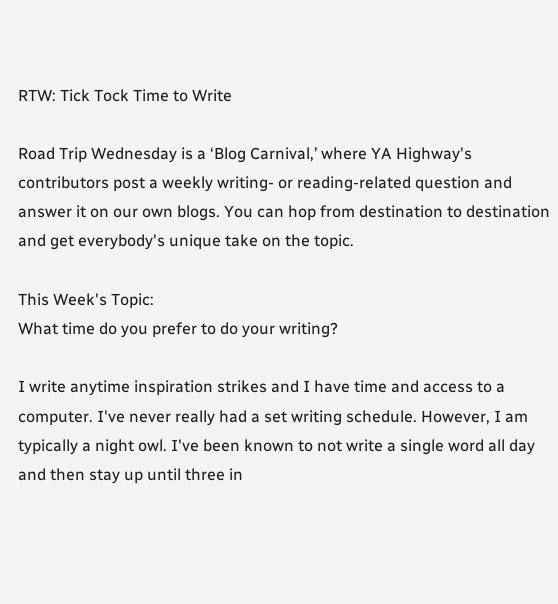RTW: Tick Tock Time to Write

Road Trip Wednesday is a ‘Blog Carnival,’ where YA Highway's contributors post a weekly writing- or reading-related question and answer it on our own blogs. You can hop from destination to destination and get everybody's unique take on the topic.

This Week's Topic:
What time do you prefer to do your writing?

I write anytime inspiration strikes and I have time and access to a computer. I've never really had a set writing schedule. However, I am typically a night owl. I've been known to not write a single word all day and then stay up until three in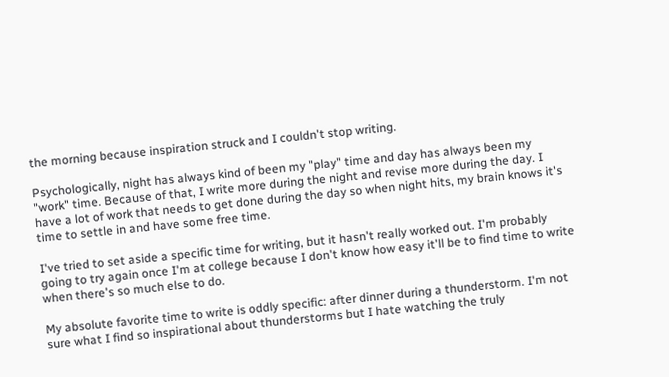the morning because inspiration struck and I couldn't stop writing.

Psychologically, night has always kind of been my "play" time and day has always been my "work" time. Because of that, I write more during the night and revise more during the day. I have a lot of work that needs to get done during the day so when night hits, my brain knows it's time to settle in and have some free time.

I've tried to set aside a specific time for writing, but it hasn't really worked out. I'm probably going to try again once I'm at college because I don't know how easy it'll be to find time to write when there's so much else to do.

My absolute favorite time to write is oddly specific: after dinner during a thunderstorm. I'm not sure what I find so inspirational about thunderstorms but I hate watching the truly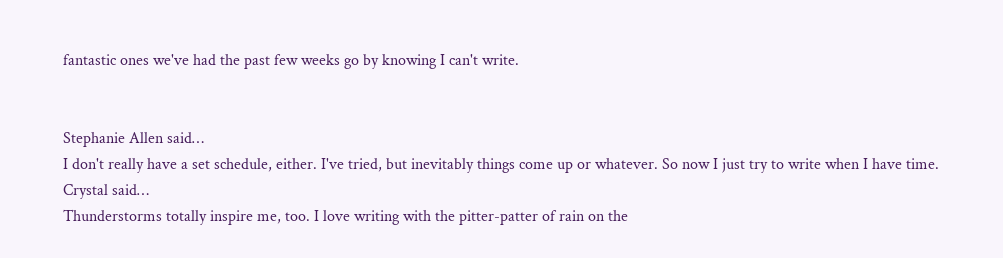fantastic ones we've had the past few weeks go by knowing I can't write.


Stephanie Allen said…
I don't really have a set schedule, either. I've tried, but inevitably things come up or whatever. So now I just try to write when I have time.
Crystal said…
Thunderstorms totally inspire me, too. I love writing with the pitter-patter of rain on the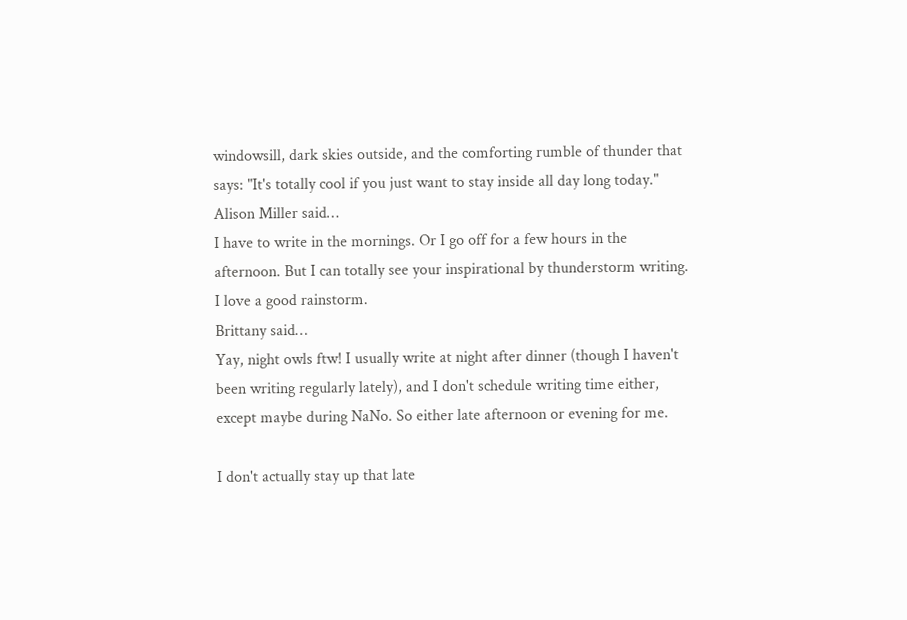windowsill, dark skies outside, and the comforting rumble of thunder that says: "It's totally cool if you just want to stay inside all day long today."
Alison Miller said…
I have to write in the mornings. Or I go off for a few hours in the afternoon. But I can totally see your inspirational by thunderstorm writing. I love a good rainstorm.
Brittany said…
Yay, night owls ftw! I usually write at night after dinner (though I haven't been writing regularly lately), and I don't schedule writing time either, except maybe during NaNo. So either late afternoon or evening for me.

I don't actually stay up that late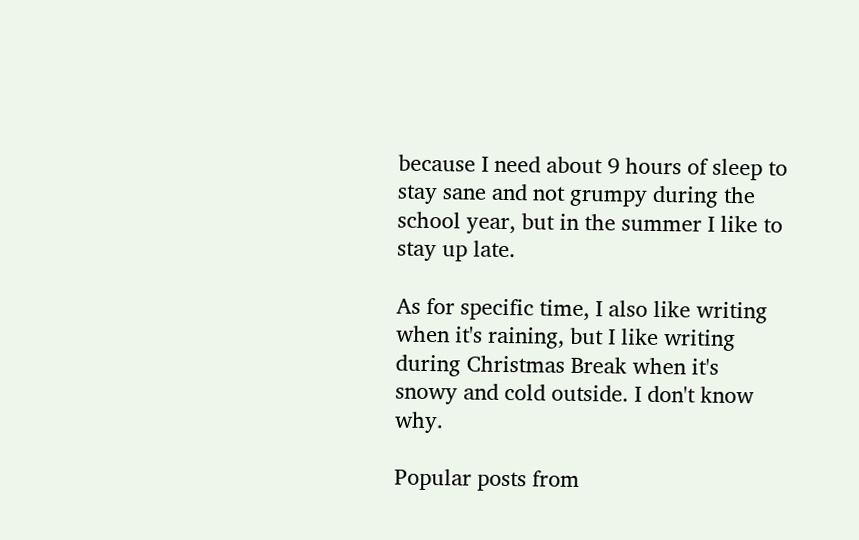because I need about 9 hours of sleep to stay sane and not grumpy during the school year, but in the summer I like to stay up late.

As for specific time, I also like writing when it's raining, but I like writing during Christmas Break when it's snowy and cold outside. I don't know why.

Popular posts from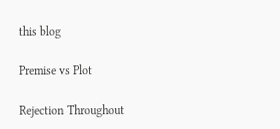this blog

Premise vs Plot

Rejection Throughout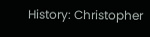History: Christopher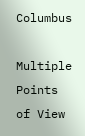Columbus

Multiple Points of View